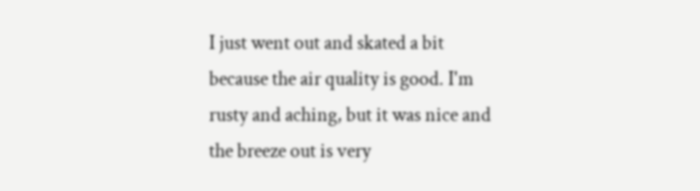I just went out and skated a bit because the air quality is good. I'm rusty and aching, but it was nice and the breeze out is very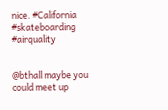nice. #California #skateboarding #airquality


@bthall maybe you could meet up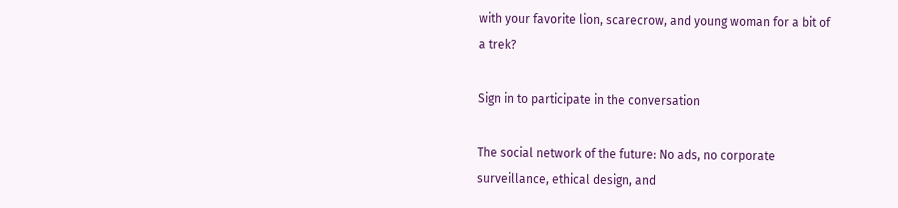with your favorite lion, scarecrow, and young woman for a bit of a trek?

Sign in to participate in the conversation

The social network of the future: No ads, no corporate surveillance, ethical design, and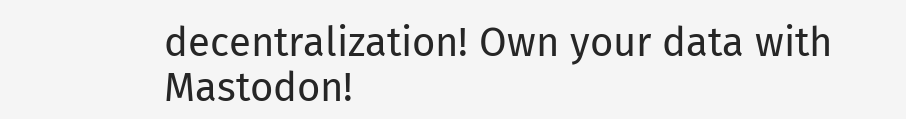decentralization! Own your data with Mastodon!